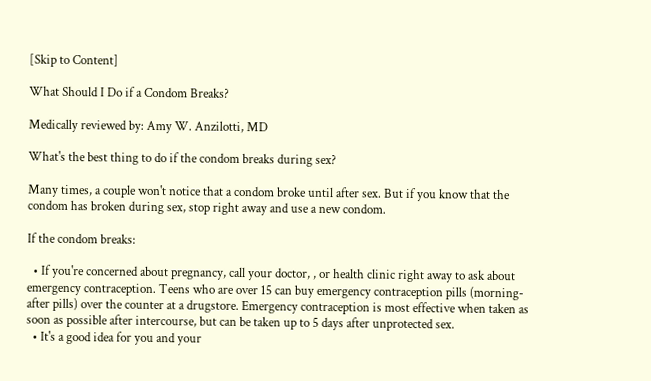[Skip to Content]

What Should I Do if a Condom Breaks?

Medically reviewed by: Amy W. Anzilotti, MD

What's the best thing to do if the condom breaks during sex?

Many times, a couple won't notice that a condom broke until after sex. But if you know that the condom has broken during sex, stop right away and use a new condom.

If the condom breaks:

  • If you're concerned about pregnancy, call your doctor, , or health clinic right away to ask about emergency contraception. Teens who are over 15 can buy emergency contraception pills (morning-after pills) over the counter at a drugstore. Emergency contraception is most effective when taken as soon as possible after intercourse, but can be taken up to 5 days after unprotected sex.
  • It's a good idea for you and your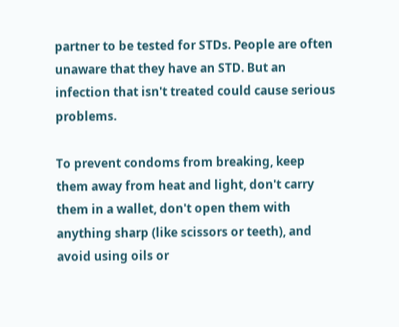partner to be tested for STDs. People are often unaware that they have an STD. But an infection that isn't treated could cause serious problems.

To prevent condoms from breaking, keep them away from heat and light, don't carry them in a wallet, don't open them with anything sharp (like scissors or teeth), and avoid using oils or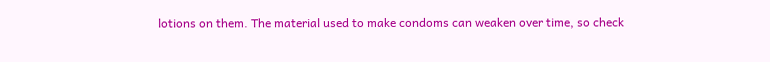lotions on them. The material used to make condoms can weaken over time, so check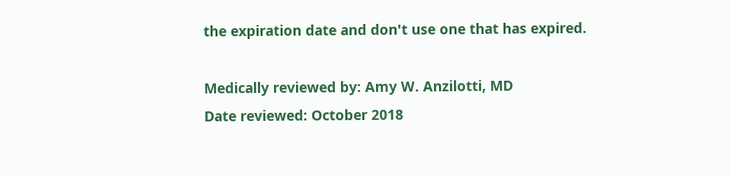the expiration date and don't use one that has expired.

Medically reviewed by: Amy W. Anzilotti, MD
Date reviewed: October 2018